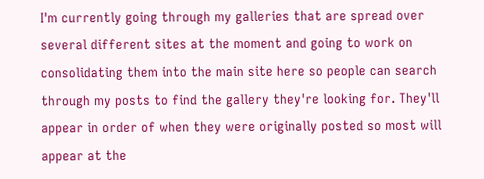I'm currently going through my galleries that are spread over several different sites at the moment and going to work on consolidating them into the main site here so people can search through my posts to find the gallery they're looking for. They'll appear in order of when they were originally posted so most will appear at the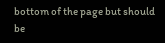bottom of the page but should be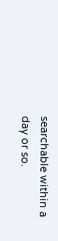searchable within a day or so.